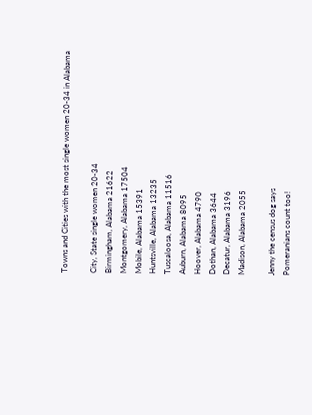Towns and Cities with the most single women 20-34 in Alabama

City, State single women 20-34
Birmingham, Alabama 21622
Montgomery, Alabama 17504
Mobile, Alabama 15391
Huntsville, Alabama 13235
Tuscaloosa, Alabama 11516
Auburn, Alabama 8095
Hoover, Alabama 4790
Dothan, Alabama 3644
Decatur, Alabama 3196
Madison, Alabama 2055

Jenny the census dog says
Pomeranians count too!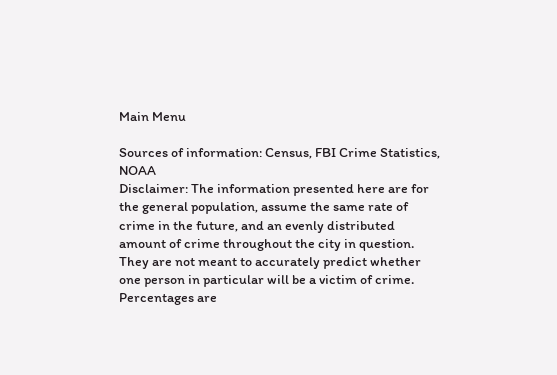Main Menu

Sources of information: Census, FBI Crime Statistics, NOAA
Disclaimer: The information presented here are for the general population, assume the same rate of crime in the future, and an evenly distributed amount of crime throughout the city in question. They are not meant to accurately predict whether one person in particular will be a victim of crime. Percentages are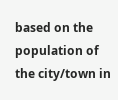based on the population of the city/town in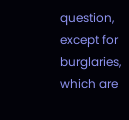question, except for burglaries, which are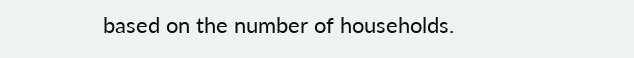based on the number of households.